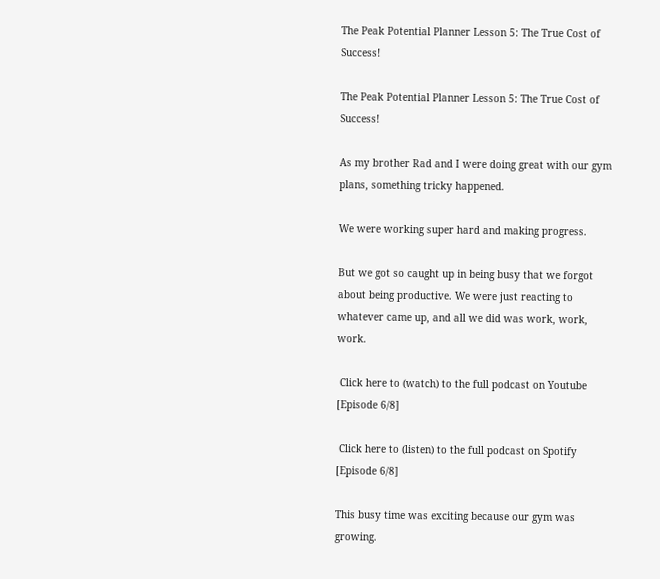The Peak Potential Planner Lesson 5: The True Cost of Success!

The Peak Potential Planner Lesson 5: The True Cost of Success!

As my brother Rad and I were doing great with our gym plans, something tricky happened.

We were working super hard and making progress.

But we got so caught up in being busy that we forgot about being productive. We were just reacting to whatever came up, and all we did was work, work, work.

 Click here to (watch) to the full podcast on Youtube [Episode 6/8]

 Click here to (listen) to the full podcast on Spotify [Episode 6/8]

This busy time was exciting because our gym was growing.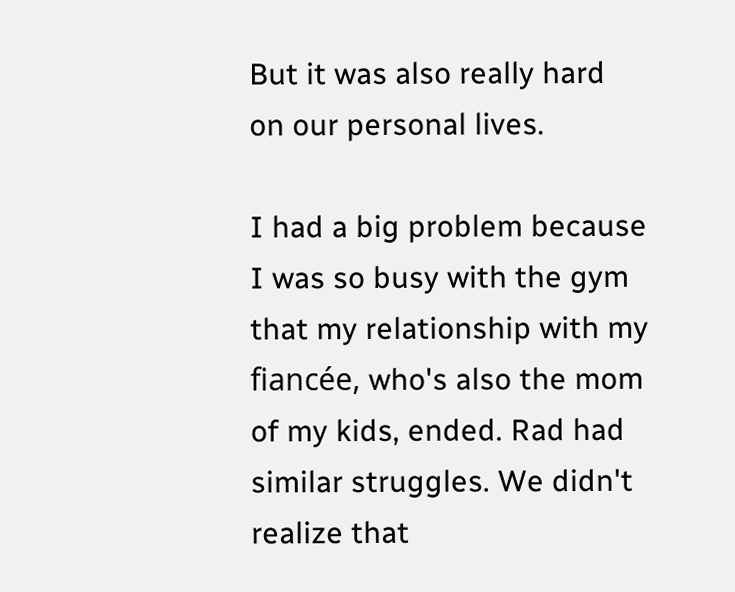But it was also really hard on our personal lives.

I had a big problem because I was so busy with the gym that my relationship with my fiancée, who's also the mom of my kids, ended. Rad had similar struggles. We didn't realize that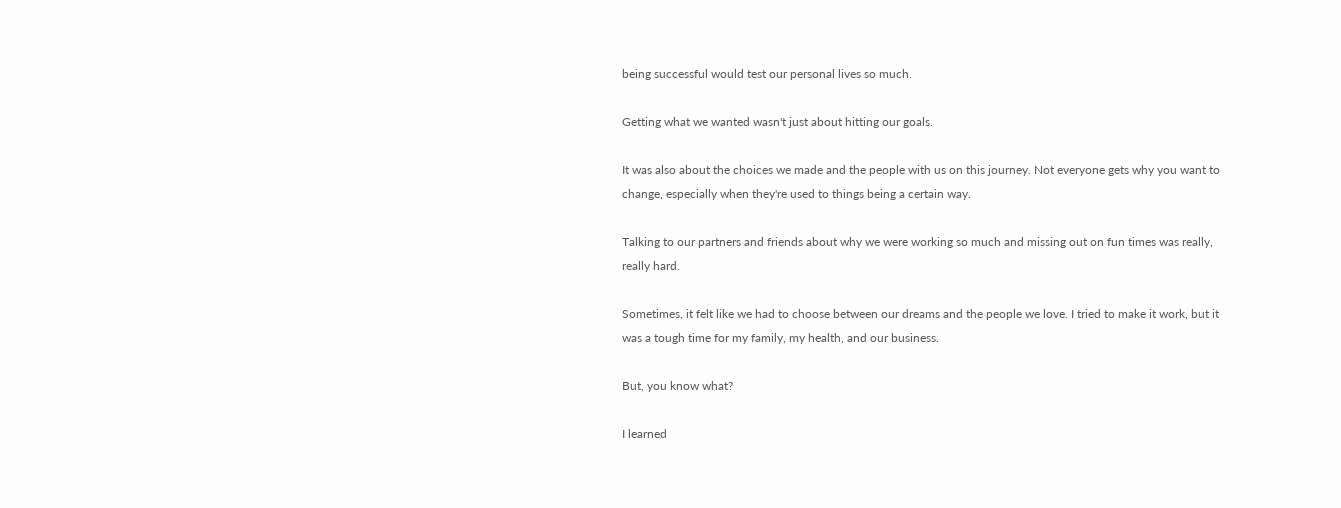being successful would test our personal lives so much.

Getting what we wanted wasn't just about hitting our goals.

It was also about the choices we made and the people with us on this journey. Not everyone gets why you want to change, especially when they're used to things being a certain way.

Talking to our partners and friends about why we were working so much and missing out on fun times was really, really hard.

Sometimes, it felt like we had to choose between our dreams and the people we love. I tried to make it work, but it was a tough time for my family, my health, and our business.

But, you know what?

I learned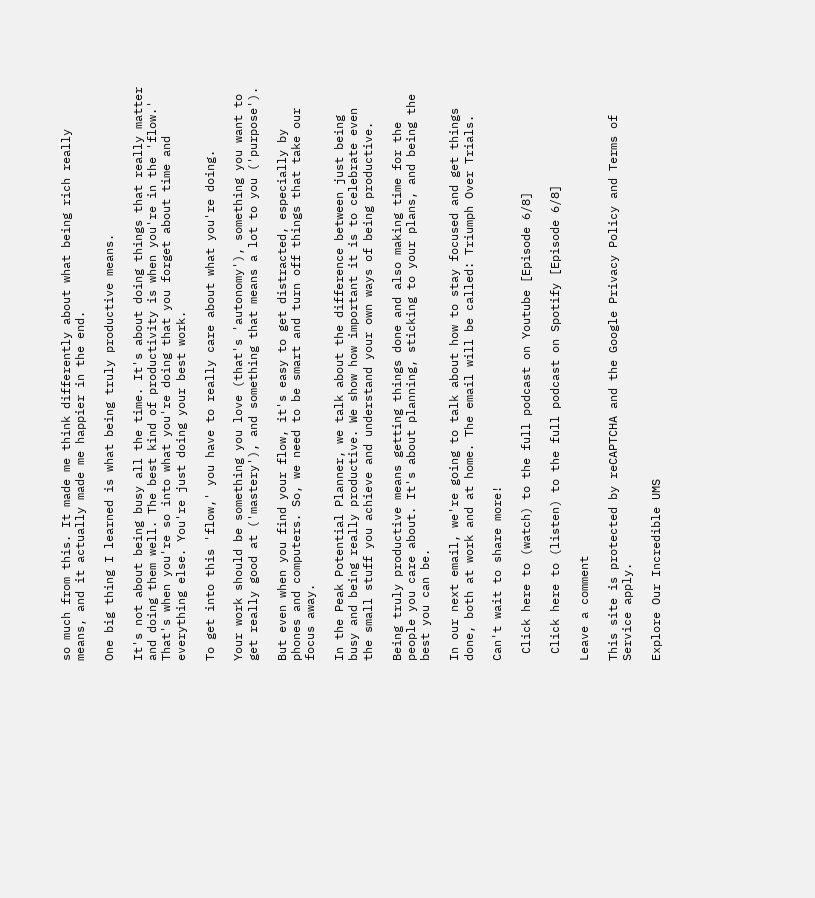so much from this. It made me think differently about what being rich really means, and it actually made me happier in the end.

One big thing I learned is what being truly productive means.

It's not about being busy all the time. It's about doing things that really matter and doing them well. The best kind of productivity is when you're in the 'flow.' That's when you're so into what you're doing that you forget about time and everything else. You're just doing your best work.

To get into this 'flow,' you have to really care about what you're doing.

Your work should be something you love (that's 'autonomy'), something you want to get really good at ('mastery'), and something that means a lot to you ('purpose').

But even when you find your flow, it's easy to get distracted, especially by phones and computers. So, we need to be smart and turn off things that take our focus away.

In the Peak Potential Planner, we talk about the difference between just being busy and being really productive. We show how important it is to celebrate even the small stuff you achieve and understand your own ways of being productive.

Being truly productive means getting things done and also making time for the people you care about. It's about planning, sticking to your plans, and being the best you can be.

In our next email, we're going to talk about how to stay focused and get things done, both at work and at home. The email will be called: Triumph Over Trials.

Can't wait to share more!

 Click here to (watch) to the full podcast on Youtube [Episode 6/8]

 Click here to (listen) to the full podcast on Spotify [Episode 6/8]

Leave a comment

This site is protected by reCAPTCHA and the Google Privacy Policy and Terms of Service apply.

Explore Our Incredible UMS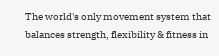The world's only movement system that balances strength, flexibility & fitness in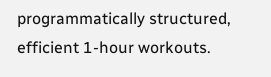programmatically structured, efficient 1-hour workouts.